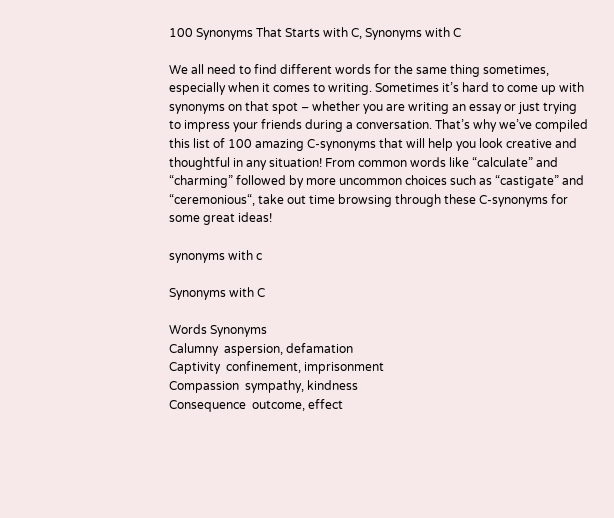100 Synonyms That Starts with C, Synonyms with C

We all need to find different words for the same thing sometimes, especially when it comes to writing. Sometimes it’s hard to come up with synonyms on that spot – whether you are writing an essay or just trying to impress your friends during a conversation. That’s why we’ve compiled this list of 100 amazing C-synonyms that will help you look creative and thoughtful in any situation! From common words like “calculate” and “charming” followed by more uncommon choices such as “castigate” and “ceremonious“, take out time browsing through these C-synonyms for some great ideas!

synonyms with c

Synonyms with C

Words Synonyms
Calumny  aspersion, defamation
Captivity  confinement, imprisonment
Compassion  sympathy, kindness
Consequence  outcome, effect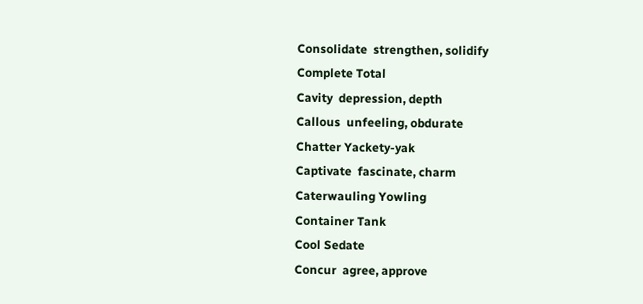Consolidate  strengthen, solidify
Complete Total
Cavity  depression, depth
Callous  unfeeling, obdurate
Chatter Yackety-yak
Captivate  fascinate, charm
Caterwauling Yowling
Container Tank
Cool Sedate
Concur  agree, approve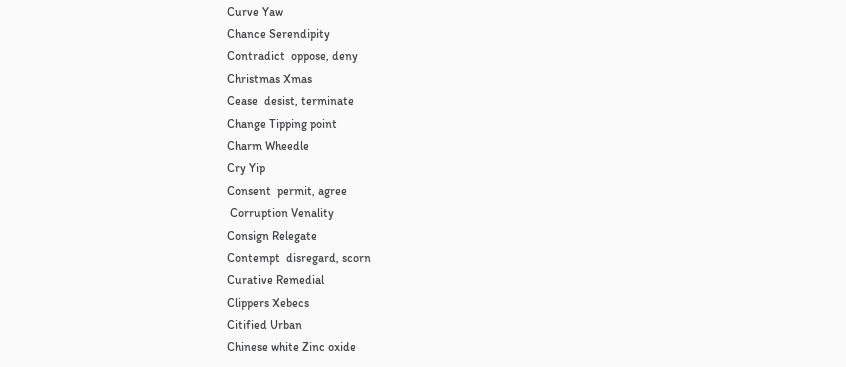Curve Yaw
Chance Serendipity
Contradict  oppose, deny
Christmas Xmas
Cease  desist, terminate
Change Tipping point
Charm Wheedle
Cry Yip
Consent  permit, agree
 Corruption Venality
Consign Relegate
Contempt  disregard, scorn
Curative Remedial
Clippers Xebecs
Citified Urban
Chinese white Zinc oxide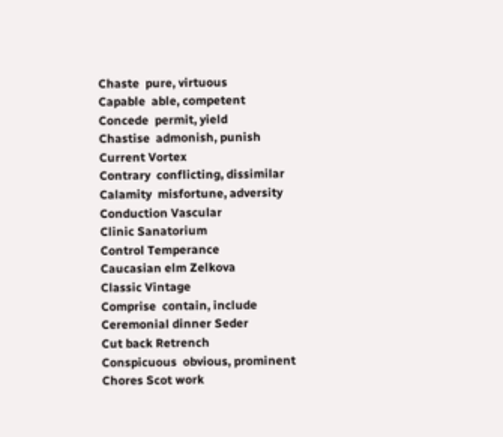Chaste  pure, virtuous
Capable  able, competent
Concede  permit, yield
Chastise  admonish, punish
Current Vortex
Contrary  conflicting, dissimilar
Calamity  misfortune, adversity
Conduction Vascular
Clinic Sanatorium
Control Temperance
Caucasian elm Zelkova
Classic Vintage
Comprise  contain, include
Ceremonial dinner Seder
Cut back Retrench
Conspicuous  obvious, prominent
Chores Scot work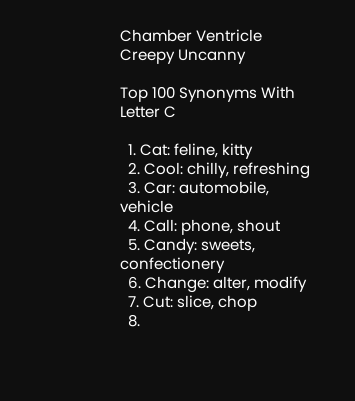Chamber Ventricle
Creepy Uncanny

Top 100 Synonyms With Letter C

  1. Cat: feline, kitty
  2. Cool: chilly, refreshing
  3. Car: automobile, vehicle
  4. Call: phone, shout
  5. Candy: sweets, confectionery
  6. Change: alter, modify
  7. Cut: slice, chop
  8.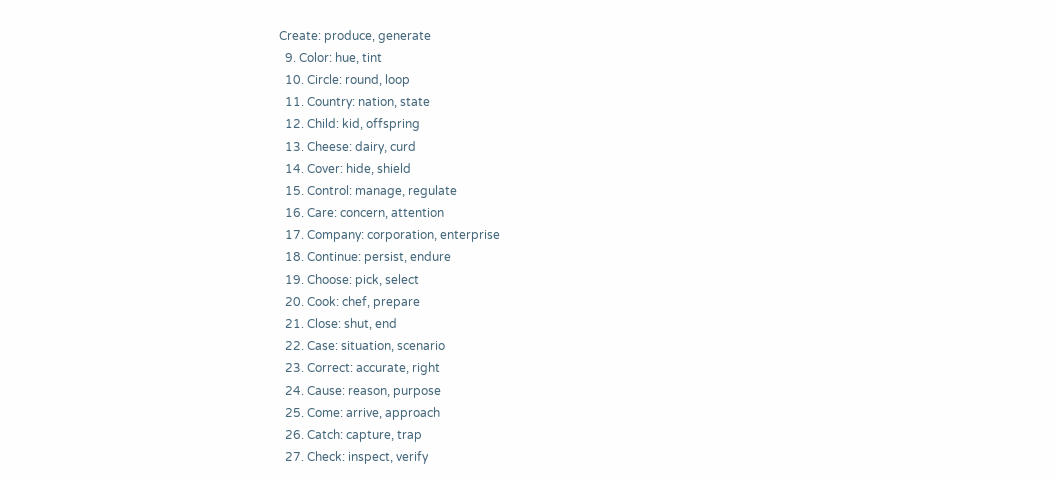Create: produce, generate
  9. Color: hue, tint
  10. Circle: round, loop
  11. Country: nation, state
  12. Child: kid, offspring
  13. Cheese: dairy, curd
  14. Cover: hide, shield
  15. Control: manage, regulate
  16. Care: concern, attention
  17. Company: corporation, enterprise
  18. Continue: persist, endure
  19. Choose: pick, select
  20. Cook: chef, prepare
  21. Close: shut, end
  22. Case: situation, scenario
  23. Correct: accurate, right
  24. Cause: reason, purpose
  25. Come: arrive, approach
  26. Catch: capture, trap
  27. Check: inspect, verify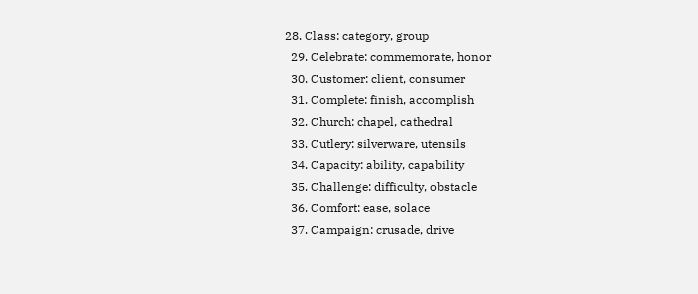28. Class: category, group
  29. Celebrate: commemorate, honor
  30. Customer: client, consumer
  31. Complete: finish, accomplish
  32. Church: chapel, cathedral
  33. Cutlery: silverware, utensils
  34. Capacity: ability, capability
  35. Challenge: difficulty, obstacle
  36. Comfort: ease, solace
  37. Campaign: crusade, drive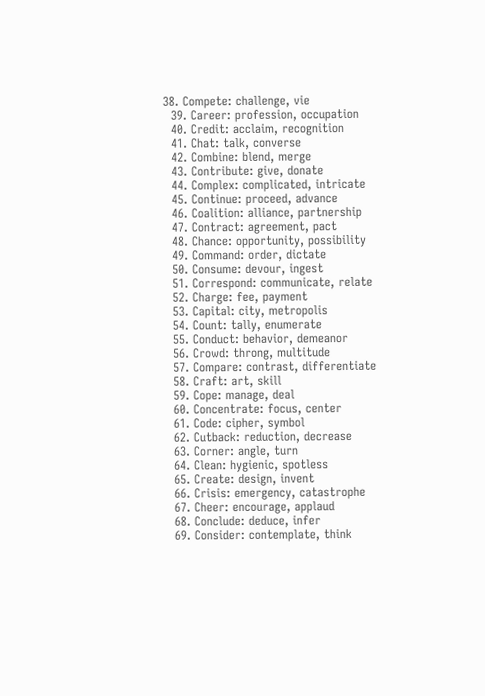38. Compete: challenge, vie
  39. Career: profession, occupation
  40. Credit: acclaim, recognition
  41. Chat: talk, converse
  42. Combine: blend, merge
  43. Contribute: give, donate
  44. Complex: complicated, intricate
  45. Continue: proceed, advance
  46. Coalition: alliance, partnership
  47. Contract: agreement, pact
  48. Chance: opportunity, possibility
  49. Command: order, dictate
  50. Consume: devour, ingest
  51. Correspond: communicate, relate
  52. Charge: fee, payment
  53. Capital: city, metropolis
  54. Count: tally, enumerate
  55. Conduct: behavior, demeanor
  56. Crowd: throng, multitude
  57. Compare: contrast, differentiate
  58. Craft: art, skill
  59. Cope: manage, deal
  60. Concentrate: focus, center
  61. Code: cipher, symbol
  62. Cutback: reduction, decrease
  63. Corner: angle, turn
  64. Clean: hygienic, spotless
  65. Create: design, invent
  66. Crisis: emergency, catastrophe
  67. Cheer: encourage, applaud
  68. Conclude: deduce, infer
  69. Consider: contemplate, think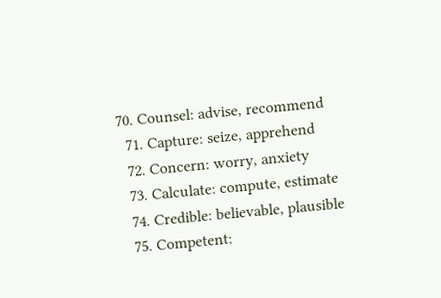70. Counsel: advise, recommend
  71. Capture: seize, apprehend
  72. Concern: worry, anxiety
  73. Calculate: compute, estimate
  74. Credible: believable, plausible
  75. Competent: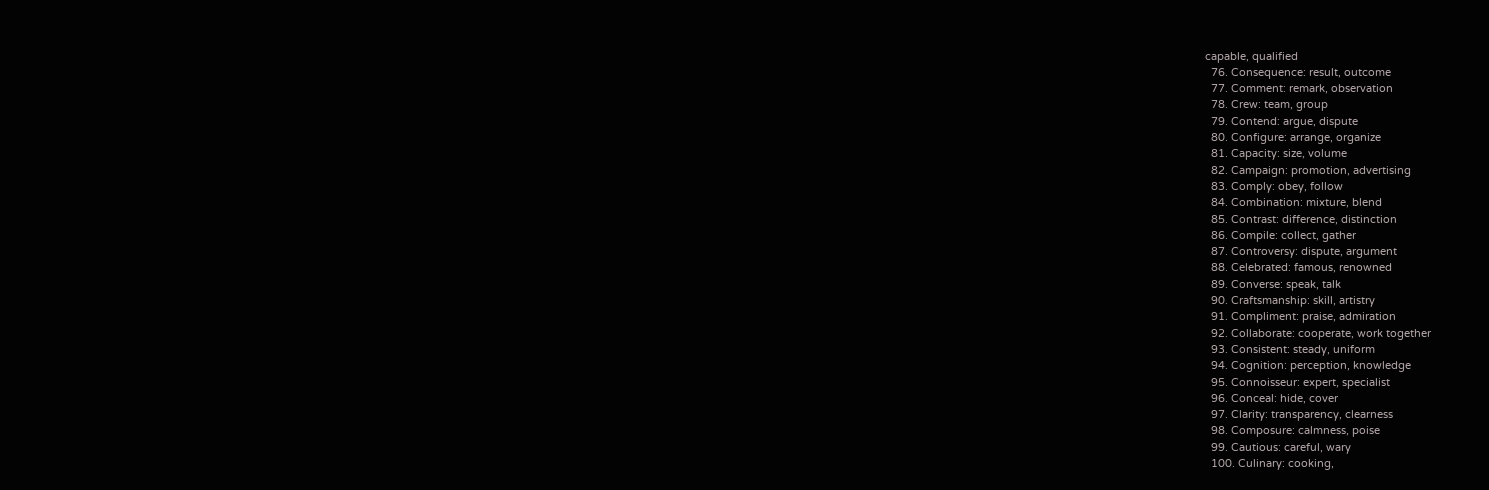capable, qualified
  76. Consequence: result, outcome
  77. Comment: remark, observation
  78. Crew: team, group
  79. Contend: argue, dispute
  80. Configure: arrange, organize
  81. Capacity: size, volume
  82. Campaign: promotion, advertising
  83. Comply: obey, follow
  84. Combination: mixture, blend
  85. Contrast: difference, distinction
  86. Compile: collect, gather
  87. Controversy: dispute, argument
  88. Celebrated: famous, renowned
  89. Converse: speak, talk
  90. Craftsmanship: skill, artistry
  91. Compliment: praise, admiration
  92. Collaborate: cooperate, work together
  93. Consistent: steady, uniform
  94. Cognition: perception, knowledge
  95. Connoisseur: expert, specialist
  96. Conceal: hide, cover
  97. Clarity: transparency, clearness
  98. Composure: calmness, poise
  99. Cautious: careful, wary
  100. Culinary: cooking,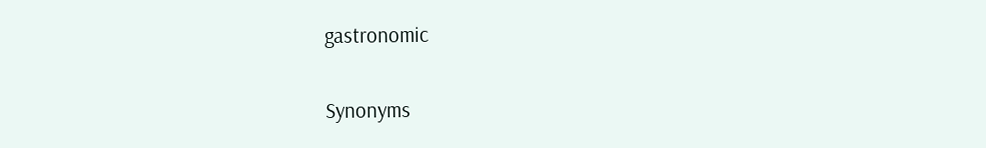gastronomic

Synonyms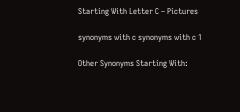Starting With Letter C – Pictures

synonyms with c synonyms with c 1

Other Synonyms Starting With: